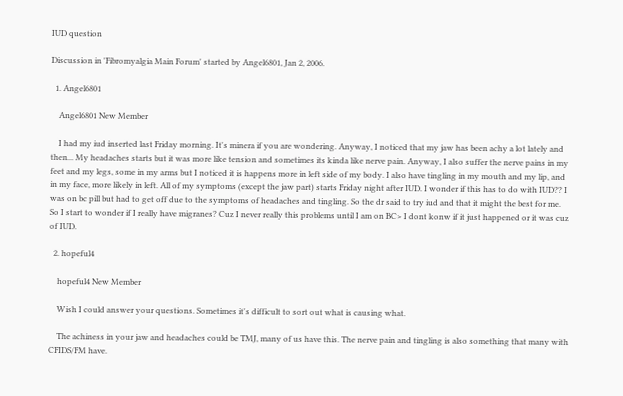IUD question

Discussion in 'Fibromyalgia Main Forum' started by Angel6801, Jan 2, 2006.

  1. Angel6801

    Angel6801 New Member

    I had my iud inserted last Friday morning. It's minera if you are wondering. Anyway, I noticed that my jaw has been achy a lot lately and then... My headaches starts but it was more like tension and sometimes its kinda like nerve pain. Anyway, I also suffer the nerve pains in my feet and my legs, some in my arms but I noticed it is happens more in left side of my body. I also have tingling in my mouth and my lip, and in my face, more likely in left. All of my symptoms (except the jaw part) starts Friday night after IUD. I wonder if this has to do with IUD?? I was on bc pill but had to get off due to the symptoms of headaches and tingling. So the dr said to try iud and that it might the best for me. So I start to wonder if I really have migranes? Cuz I never really this problems until I am on BC> I dont konw if it just happened or it was cuz of IUD.

  2. hopeful4

    hopeful4 New Member

    Wish I could answer your questions. Sometimes it's difficult to sort out what is causing what.

    The achiness in your jaw and headaches could be TMJ, many of us have this. The nerve pain and tingling is also something that many with CFIDS/FM have.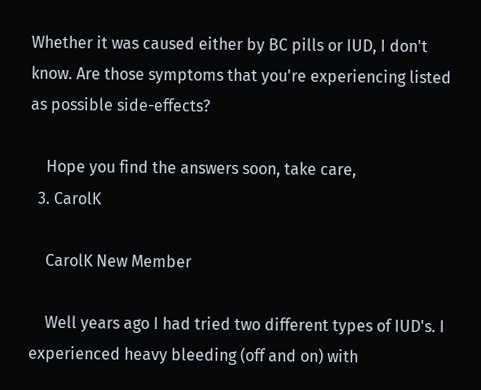Whether it was caused either by BC pills or IUD, I don't know. Are those symptoms that you're experiencing listed as possible side-effects?

    Hope you find the answers soon, take care,
  3. CarolK

    CarolK New Member

    Well years ago I had tried two different types of IUD's. I experienced heavy bleeding (off and on) with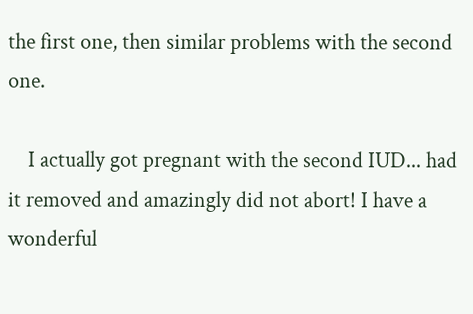the first one, then similar problems with the second one.

    I actually got pregnant with the second IUD... had it removed and amazingly did not abort! I have a wonderful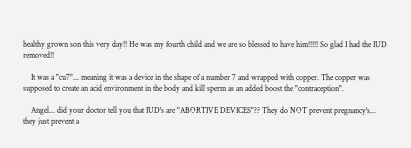healthy grown son this very day!! He was my fourth child and we are so blessed to have him!!!!! So glad I had the IUD removed!!

    It was a "cu7"... meaning it was a device in the shape of a number 7 and wrapped with copper. The copper was supposed to create an acid environment in the body and kill sperm as an added boost the "contraception".

    Angel... did your doctor tell you that IUD's are "ABORTIVE DEVICES"?? They do NOT prevent pregnancy's... they just prevent a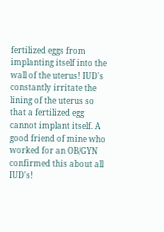fertilized eggs from implanting itself into the wall of the uterus! IUD's constantly irritate the lining of the uterus so that a fertilized egg cannot implant itself. A good friend of mine who worked for an OB/GYN confirmed this about all IUD's!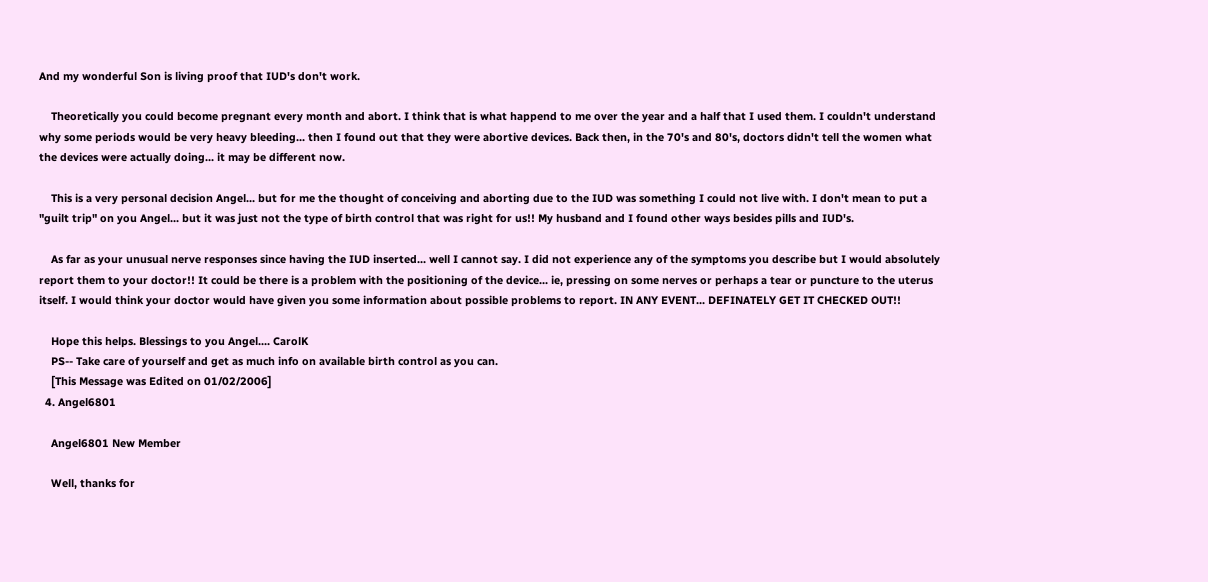And my wonderful Son is living proof that IUD's don't work.

    Theoretically you could become pregnant every month and abort. I think that is what happend to me over the year and a half that I used them. I couldn't understand why some periods would be very heavy bleeding... then I found out that they were abortive devices. Back then, in the 70's and 80's, doctors didn't tell the women what the devices were actually doing... it may be different now.

    This is a very personal decision Angel... but for me the thought of conceiving and aborting due to the IUD was something I could not live with. I don't mean to put a "guilt trip" on you Angel... but it was just not the type of birth control that was right for us!! My husband and I found other ways besides pills and IUD's.

    As far as your unusual nerve responses since having the IUD inserted... well I cannot say. I did not experience any of the symptoms you describe but I would absolutely report them to your doctor!! It could be there is a problem with the positioning of the device... ie, pressing on some nerves or perhaps a tear or puncture to the uterus itself. I would think your doctor would have given you some information about possible problems to report. IN ANY EVENT... DEFINATELY GET IT CHECKED OUT!!

    Hope this helps. Blessings to you Angel.... CarolK
    PS-- Take care of yourself and get as much info on available birth control as you can.
    [This Message was Edited on 01/02/2006]
  4. Angel6801

    Angel6801 New Member

    Well, thanks for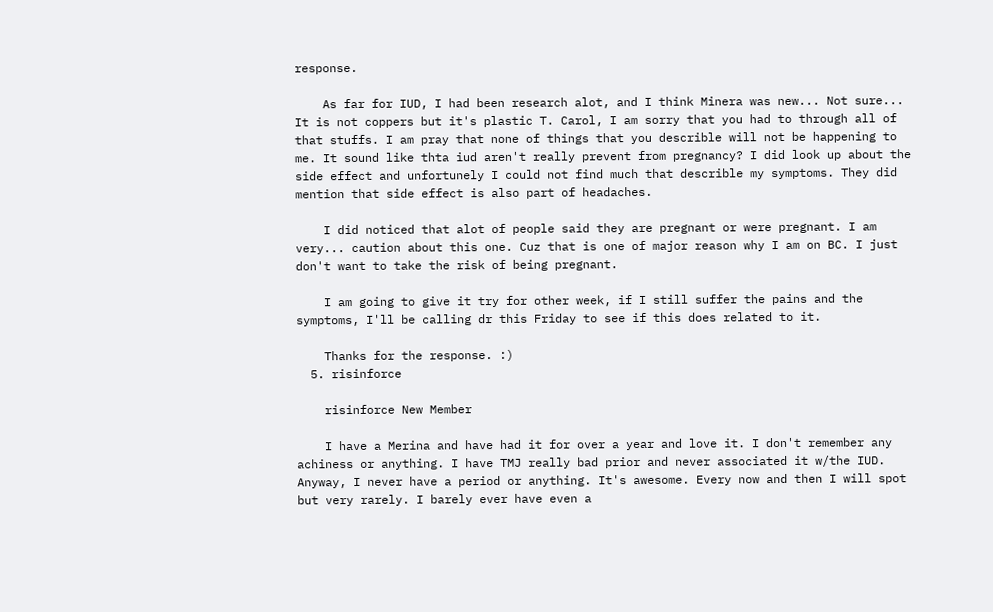response.

    As far for IUD, I had been research alot, and I think Minera was new... Not sure... It is not coppers but it's plastic T. Carol, I am sorry that you had to through all of that stuffs. I am pray that none of things that you describle will not be happening to me. It sound like thta iud aren't really prevent from pregnancy? I did look up about the side effect and unfortunely I could not find much that describle my symptoms. They did mention that side effect is also part of headaches.

    I did noticed that alot of people said they are pregnant or were pregnant. I am very... caution about this one. Cuz that is one of major reason why I am on BC. I just don't want to take the risk of being pregnant.

    I am going to give it try for other week, if I still suffer the pains and the symptoms, I'll be calling dr this Friday to see if this does related to it.

    Thanks for the response. :)
  5. risinforce

    risinforce New Member

    I have a Merina and have had it for over a year and love it. I don't remember any achiness or anything. I have TMJ really bad prior and never associated it w/the IUD. Anyway, I never have a period or anything. It's awesome. Every now and then I will spot but very rarely. I barely ever have even a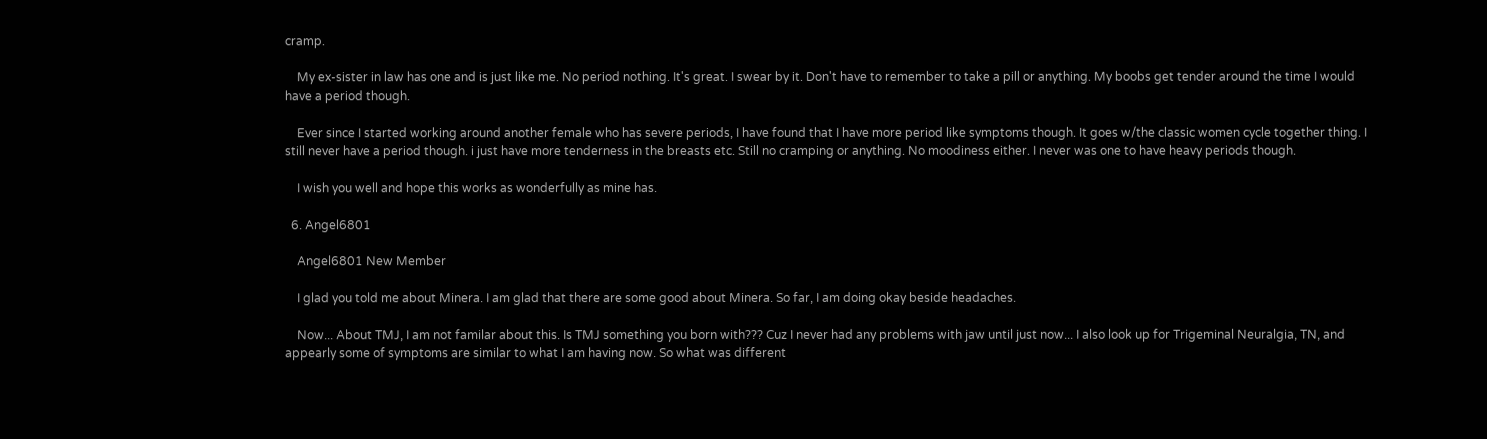cramp.

    My ex-sister in law has one and is just like me. No period nothing. It's great. I swear by it. Don't have to remember to take a pill or anything. My boobs get tender around the time I would have a period though.

    Ever since I started working around another female who has severe periods, I have found that I have more period like symptoms though. It goes w/the classic women cycle together thing. I still never have a period though. i just have more tenderness in the breasts etc. Still no cramping or anything. No moodiness either. I never was one to have heavy periods though.

    I wish you well and hope this works as wonderfully as mine has.

  6. Angel6801

    Angel6801 New Member

    I glad you told me about Minera. I am glad that there are some good about Minera. So far, I am doing okay beside headaches.

    Now... About TMJ, I am not familar about this. Is TMJ something you born with??? Cuz I never had any problems with jaw until just now... I also look up for Trigeminal Neuralgia, TN, and appearly some of symptoms are similar to what I am having now. So what was different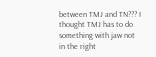between TMJ and TN??? I thought TMJ has to do something with jaw not in the right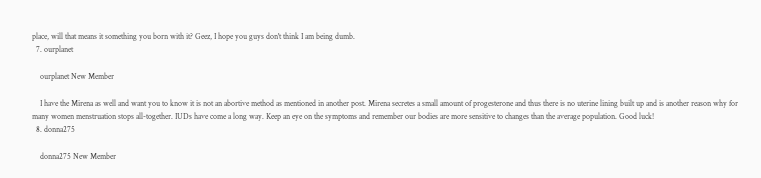place, will that means it something you born with it? Geez, I hope you guys don't think I am being dumb.
  7. ourplanet

    ourplanet New Member

    I have the Mirena as well and want you to know it is not an abortive method as mentioned in another post. Mirena secretes a small amount of progesterone and thus there is no uterine lining built up and is another reason why for many women menstruation stops all-together. IUDs have come a long way. Keep an eye on the symptoms and remember our bodies are more sensitive to changes than the average population. Good luck!
  8. donna275

    donna275 New Member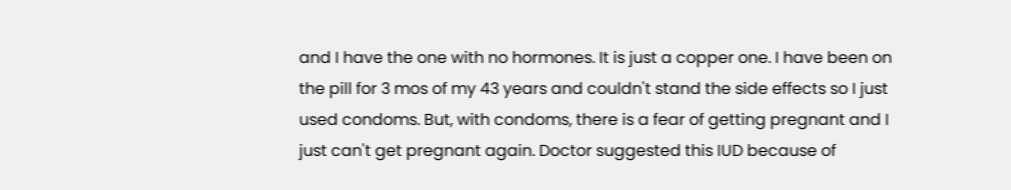and I have the one with no hormones. It is just a copper one. I have been on the pill for 3 mos of my 43 years and couldn't stand the side effects so I just used condoms. But, with condoms, there is a fear of getting pregnant and I just can't get pregnant again. Doctor suggested this IUD because of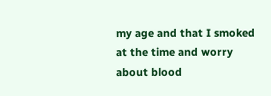my age and that I smoked at the time and worry about blood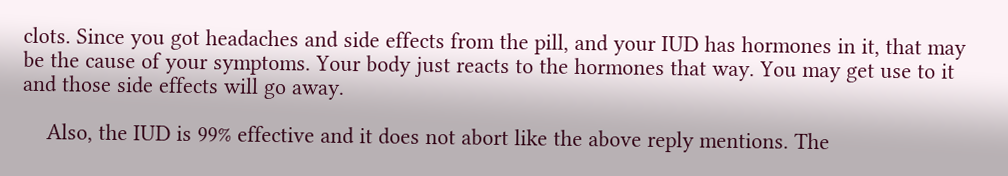clots. Since you got headaches and side effects from the pill, and your IUD has hormones in it, that may be the cause of your symptoms. Your body just reacts to the hormones that way. You may get use to it and those side effects will go away.

    Also, the IUD is 99% effective and it does not abort like the above reply mentions. The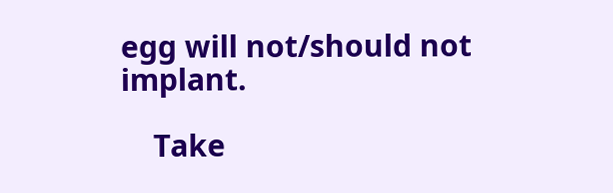egg will not/should not implant.

    Take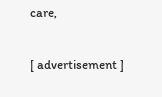care,

[ advertisement ]